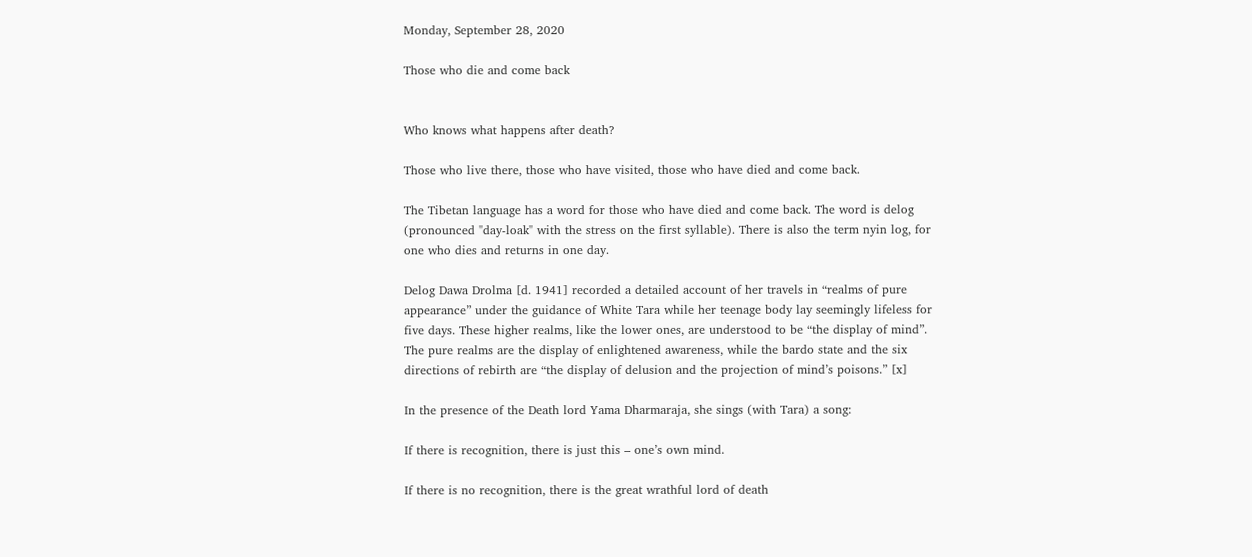Monday, September 28, 2020

Those who die and come back


Who knows what happens after death?

Those who live there, those who have visited, those who have died and come back.

The Tibetan language has a word for those who have died and come back. The word is delog (pronounced "day-loak" with the stress on the first syllable). There is also the term nyin log, for one who dies and returns in one day.

Delog Dawa Drolma [d. 1941] recorded a detailed account of her travels in “realms of pure appearance” under the guidance of White Tara while her teenage body lay seemingly lifeless for five days. These higher realms, like the lower ones, are understood to be “the display of mind”. The pure realms are the display of enlightened awareness, while the bardo state and the six directions of rebirth are “the display of delusion and the projection of mind’s poisons.” [x]

In the presence of the Death lord Yama Dharmaraja, she sings (with Tara) a song:

If there is recognition, there is just this – one’s own mind.

If there is no recognition, there is the great wrathful lord of death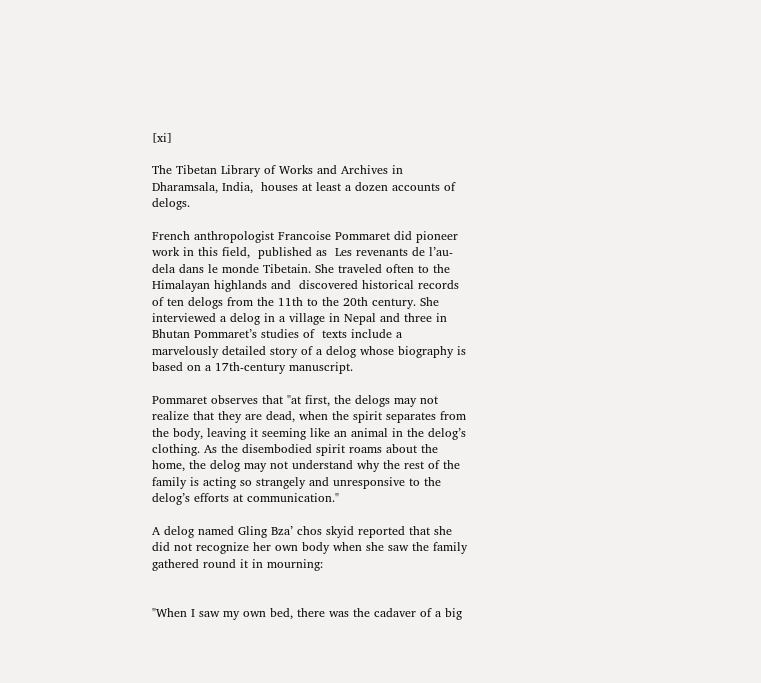[xi]

The Tibetan Library of Works and Archives in Dharamsala, India,  houses at least a dozen accounts of delogs.

French anthropologist Francoise Pommaret did pioneer work in this field,  published as  Les revenants de l’au-dela dans le monde Tibetain. She traveled often to the Himalayan highlands and  discovered historical records of ten delogs from the 11th to the 20th century. She interviewed a delog in a village in Nepal and three in Bhutan Pommaret’s studies of  texts include a marvelously detailed story of a delog whose biography is based on a 17th-century manuscript.

Pommaret observes that "at first, the delogs may not realize that they are dead, when the spirit separates from the body, leaving it seeming like an animal in the delog’s clothing. As the disembodied spirit roams about the home, the delog may not understand why the rest of the family is acting so strangely and unresponsive to the delog’s efforts at communication."

A delog named Gling Bza’ chos skyid reported that she did not recognize her own body when she saw the family gathered round it in mourning:


"When I saw my own bed, there was the cadaver of a big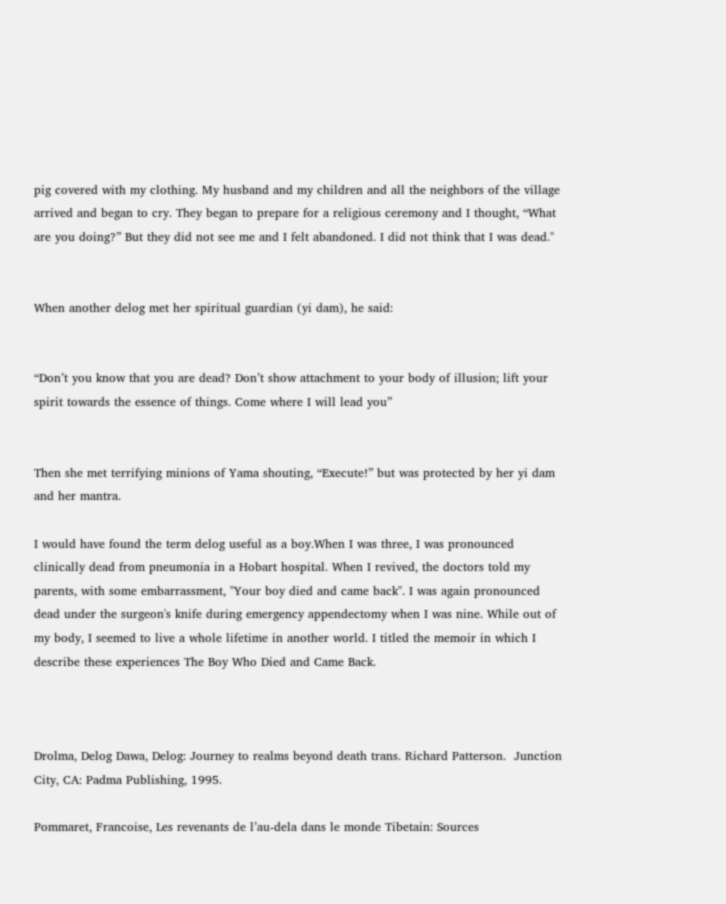pig covered with my clothing. My husband and my children and all the neighbors of the village arrived and began to cry. They began to prepare for a religious ceremony and I thought, “What are you doing?” But they did not see me and I felt abandoned. I did not think that I was dead."


When another delog met her spiritual guardian (yi dam), he said:


“Don’t you know that you are dead? Don’t show attachment to your body of illusion; lift your spirit towards the essence of things. Come where I will lead you”


Then she met terrifying minions of Yama shouting, “Execute!” but was protected by her yi dam and her mantra.

I would have found the term delog useful as a boy.When I was three, I was pronounced clinically dead from pneumonia in a Hobart hospital. When I revived, the doctors told my parents, with some embarrassment, "Your boy died and came back". I was again pronounced dead under the surgeon's knife during emergency appendectomy when I was nine. While out of my body, I seemed to live a whole lifetime in another world. I titled the memoir in which I describe these experiences The Boy Who Died and Came Back.



Drolma, Delog Dawa, Delog: Journey to realms beyond death trans. Richard Patterson.  Junction City, CA: Padma Publishing, 1995.

Pommaret, Francoise, Les revenants de l’au-dela dans le monde Tibetain: Sources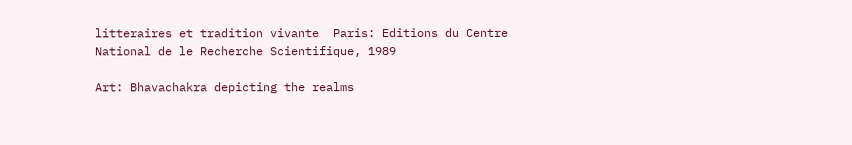litteraires et tradition vivante  Paris: Editions du Centre National de le Recherche Scientifique, 1989

Art: Bhavachakra depicting the realms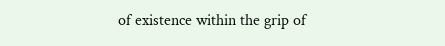of existence within the grip of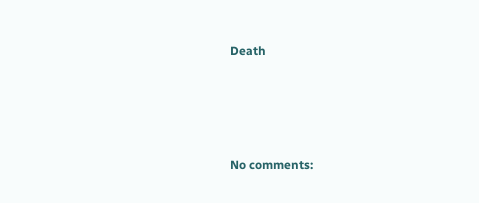Death




No comments: